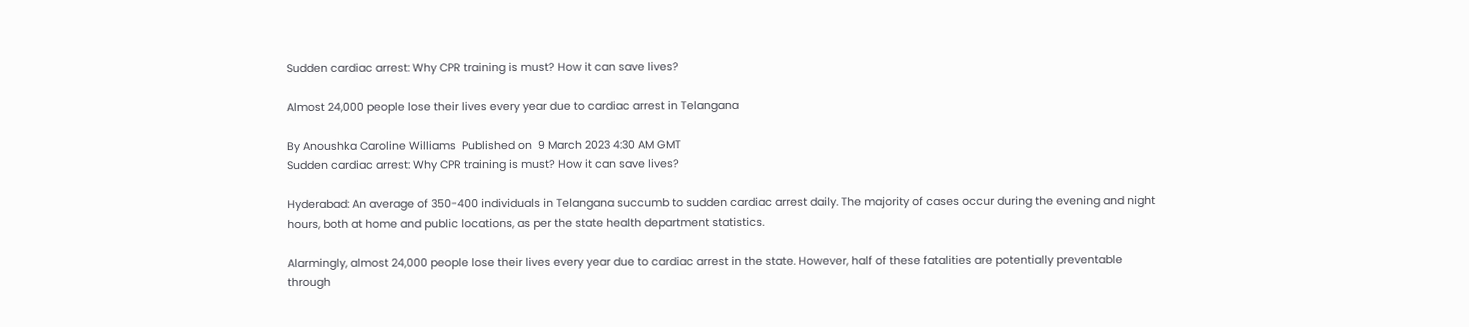Sudden cardiac arrest: Why CPR training is must? How it can save lives?

Almost 24,000 people lose their lives every year due to cardiac arrest in Telangana

By Anoushka Caroline Williams  Published on  9 March 2023 4:30 AM GMT
Sudden cardiac arrest: Why CPR training is must? How it can save lives?

Hyderabad: An average of 350-400 individuals in Telangana succumb to sudden cardiac arrest daily. The majority of cases occur during the evening and night hours, both at home and public locations, as per the state health department statistics.

Alarmingly, almost 24,000 people lose their lives every year due to cardiac arrest in the state. However, half of these fatalities are potentially preventable through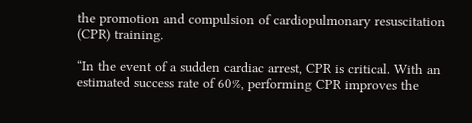the promotion and compulsion of cardiopulmonary resuscitation (CPR) training.

“In the event of a sudden cardiac arrest, CPR is critical. With an estimated success rate of 60%, performing CPR improves the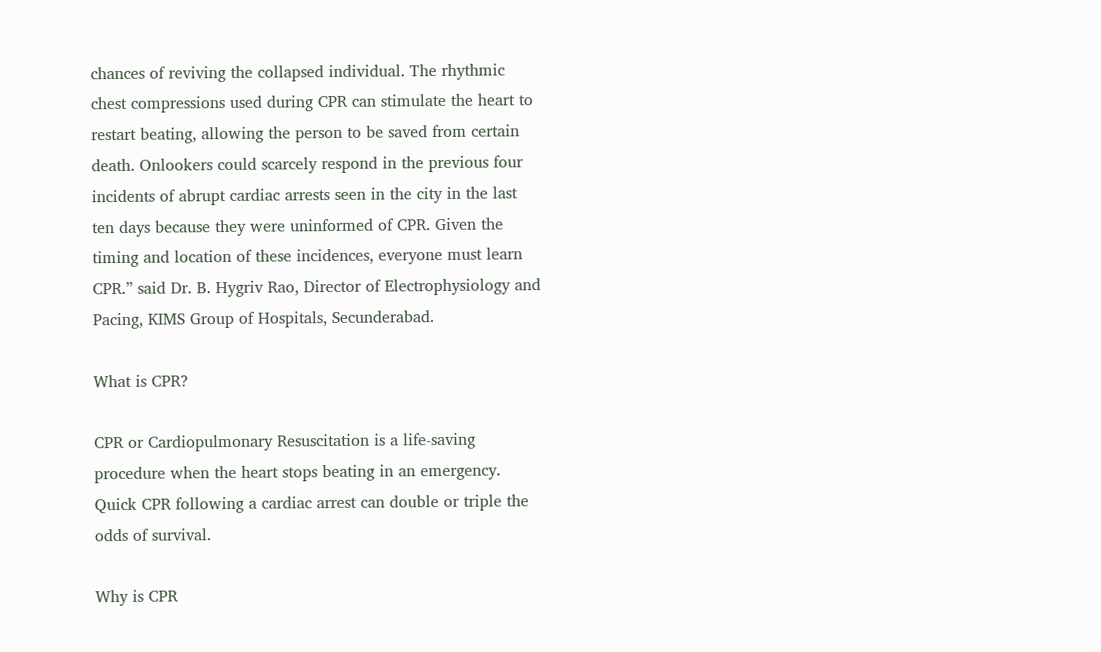chances of reviving the collapsed individual. The rhythmic chest compressions used during CPR can stimulate the heart to restart beating, allowing the person to be saved from certain death. Onlookers could scarcely respond in the previous four incidents of abrupt cardiac arrests seen in the city in the last ten days because they were uninformed of CPR. Given the timing and location of these incidences, everyone must learn CPR.” said Dr. B. Hygriv Rao, Director of Electrophysiology and Pacing, KIMS Group of Hospitals, Secunderabad.

What is CPR?

CPR or Cardiopulmonary Resuscitation is a life-saving procedure when the heart stops beating in an emergency. Quick CPR following a cardiac arrest can double or triple the odds of survival.

Why is CPR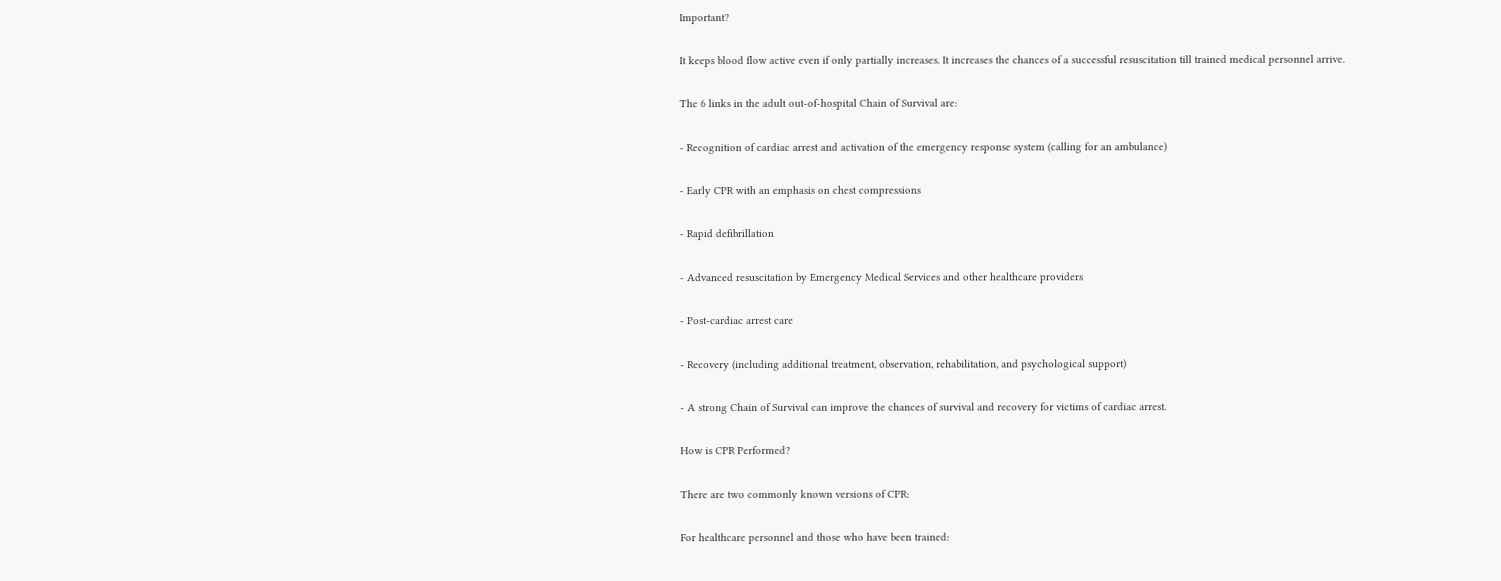Important?

It keeps blood flow active even if only partially increases. It increases the chances of a successful resuscitation till trained medical personnel arrive.

The 6 links in the adult out-of-hospital Chain of Survival are:

- Recognition of cardiac arrest and activation of the emergency response system (calling for an ambulance)

- Early CPR with an emphasis on chest compressions

- Rapid defibrillation

- Advanced resuscitation by Emergency Medical Services and other healthcare providers

- Post-cardiac arrest care

- Recovery (including additional treatment, observation, rehabilitation, and psychological support)

- A strong Chain of Survival can improve the chances of survival and recovery for victims of cardiac arrest.

How is CPR Performed?

There are two commonly known versions of CPR:

For healthcare personnel and those who have been trained: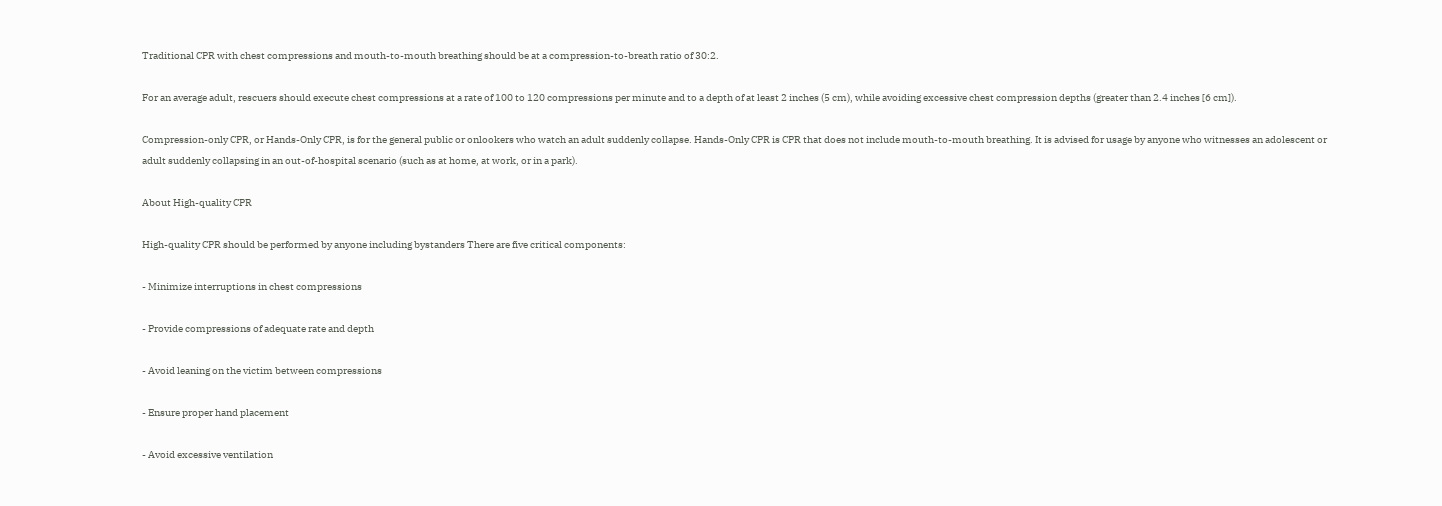Traditional CPR with chest compressions and mouth-to-mouth breathing should be at a compression-to-breath ratio of 30:2.

For an average adult, rescuers should execute chest compressions at a rate of 100 to 120 compressions per minute and to a depth of at least 2 inches (5 cm), while avoiding excessive chest compression depths (greater than 2.4 inches [6 cm]).

Compression-only CPR, or Hands-Only CPR, is for the general public or onlookers who watch an adult suddenly collapse. Hands-Only CPR is CPR that does not include mouth-to-mouth breathing. It is advised for usage by anyone who witnesses an adolescent or adult suddenly collapsing in an out-of-hospital scenario (such as at home, at work, or in a park).

About High-quality CPR

High-quality CPR should be performed by anyone including bystanders There are five critical components:

- Minimize interruptions in chest compressions

- Provide compressions of adequate rate and depth

- Avoid leaning on the victim between compressions

- Ensure proper hand placement

- Avoid excessive ventilation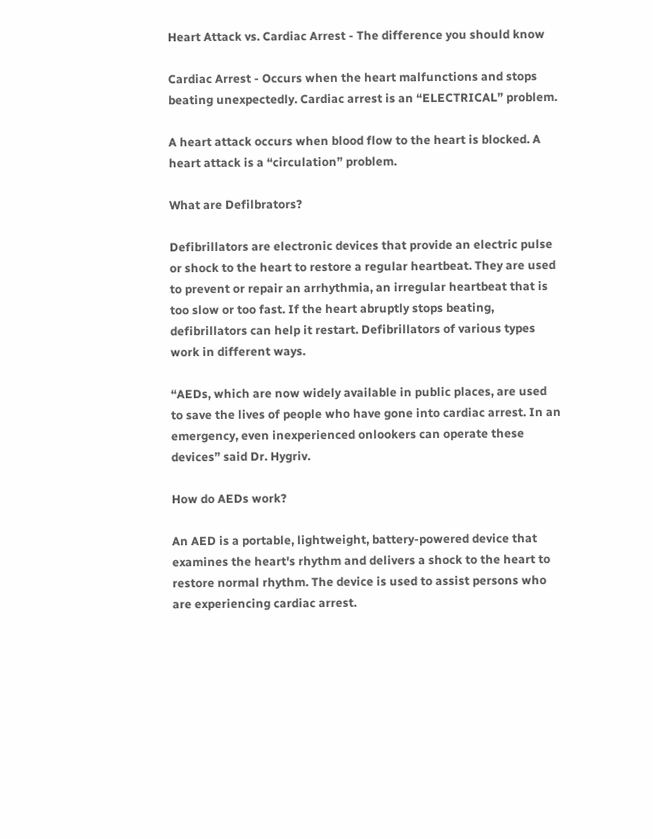Heart Attack vs. Cardiac Arrest - The difference you should know

Cardiac Arrest - Occurs when the heart malfunctions and stops beating unexpectedly. Cardiac arrest is an “ELECTRICAL” problem.

A heart attack occurs when blood flow to the heart is blocked. A heart attack is a “circulation” problem.

What are Defilbrators?

Defibrillators are electronic devices that provide an electric pulse or shock to the heart to restore a regular heartbeat. They are used to prevent or repair an arrhythmia, an irregular heartbeat that is too slow or too fast. If the heart abruptly stops beating, defibrillators can help it restart. Defibrillators of various types work in different ways.

“AEDs, which are now widely available in public places, are used to save the lives of people who have gone into cardiac arrest. In an emergency, even inexperienced onlookers can operate these devices” said Dr. Hygriv.

How do AEDs work?

An AED is a portable, lightweight, battery-powered device that examines the heart's rhythm and delivers a shock to the heart to restore normal rhythm. The device is used to assist persons who are experiencing cardiac arrest.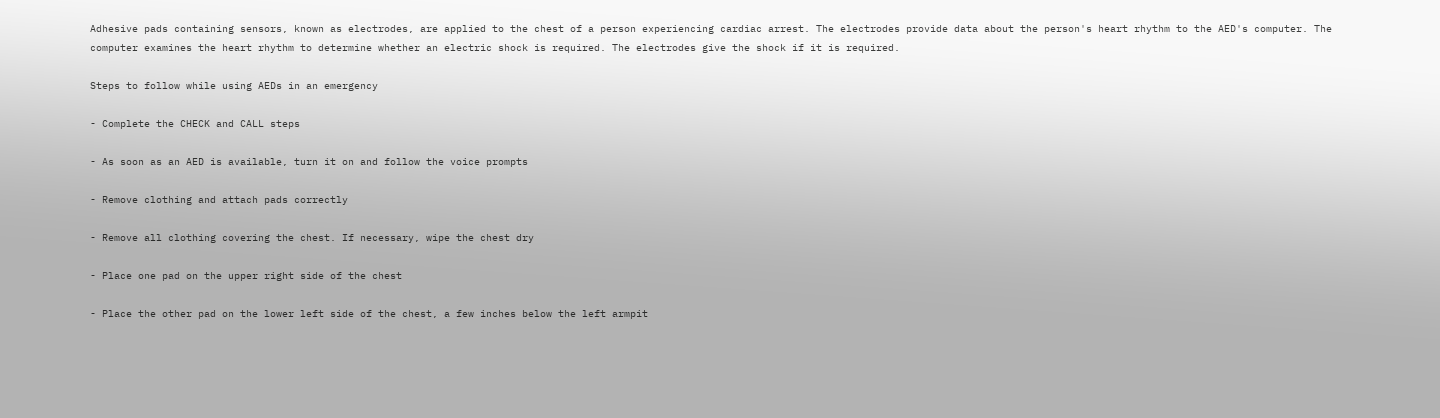Adhesive pads containing sensors, known as electrodes, are applied to the chest of a person experiencing cardiac arrest. The electrodes provide data about the person's heart rhythm to the AED's computer. The computer examines the heart rhythm to determine whether an electric shock is required. The electrodes give the shock if it is required.

Steps to follow while using AEDs in an emergency

- Complete the CHECK and CALL steps

- As soon as an AED is available, turn it on and follow the voice prompts

- Remove clothing and attach pads correctly

- Remove all clothing covering the chest. If necessary, wipe the chest dry

- Place one pad on the upper right side of the chest

- Place the other pad on the lower left side of the chest, a few inches below the left armpit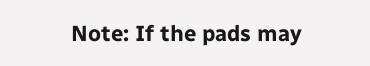Note: If the pads may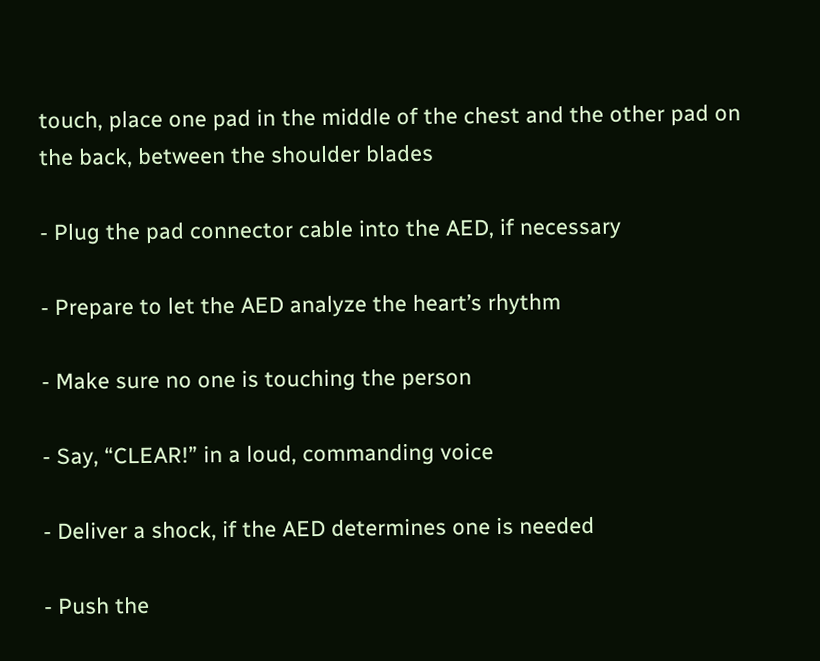touch, place one pad in the middle of the chest and the other pad on the back, between the shoulder blades

- Plug the pad connector cable into the AED, if necessary

- Prepare to let the AED analyze the heart’s rhythm

- Make sure no one is touching the person

- Say, “CLEAR!” in a loud, commanding voice

- Deliver a shock, if the AED determines one is needed

- Push the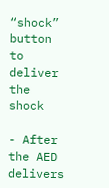“shock” button to deliver the shock

- After the AED delivers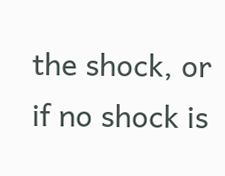the shock, or if no shock is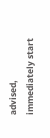advised, immediately start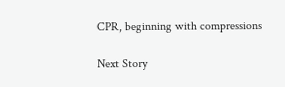CPR, beginning with compressions

Next Story